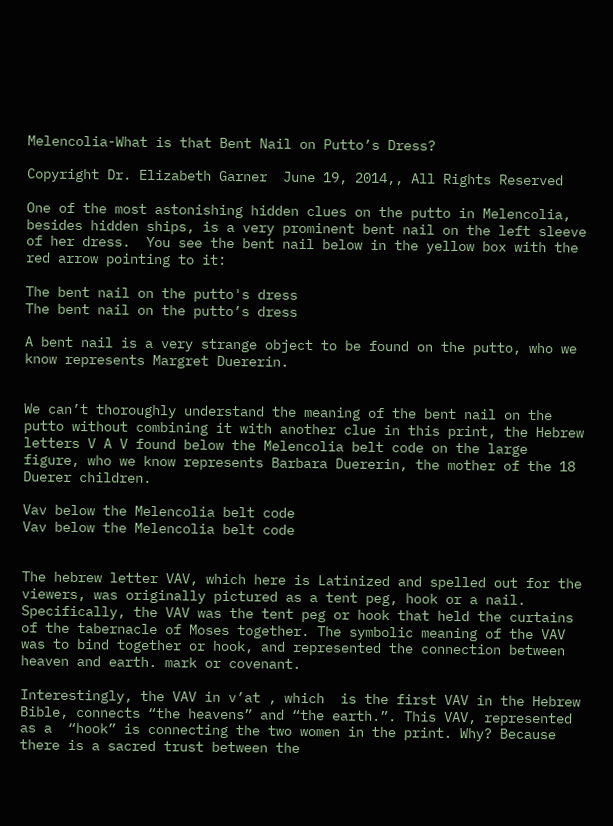Melencolia-What is that Bent Nail on Putto’s Dress?

Copyright Dr. Elizabeth Garner  June 19, 2014,, All Rights Reserved

One of the most astonishing hidden clues on the putto in Melencolia, besides hidden ships, is a very prominent bent nail on the left sleeve of her dress.  You see the bent nail below in the yellow box with the red arrow pointing to it:

The bent nail on the putto's dress
The bent nail on the putto’s dress

A bent nail is a very strange object to be found on the putto, who we know represents Margret Duererin.


We can’t thoroughly understand the meaning of the bent nail on the putto without combining it with another clue in this print, the Hebrew letters V A V found below the Melencolia belt code on the large figure, who we know represents Barbara Duererin, the mother of the 18 Duerer children.

Vav below the Melencolia belt code
Vav below the Melencolia belt code


The hebrew letter VAV, which here is Latinized and spelled out for the viewers, was originally pictured as a tent peg, hook or a nail. Specifically, the VAV was the tent peg or hook that held the curtains of the tabernacle of Moses together. The symbolic meaning of the VAV was to bind together or hook, and represented the connection between heaven and earth. mark or covenant.

Interestingly, the VAV in v’at , which  is the first VAV in the Hebrew Bible, connects “the heavens” and “the earth.”. This VAV, represented as a  “hook” is connecting the two women in the print. Why? Because there is a sacred trust between the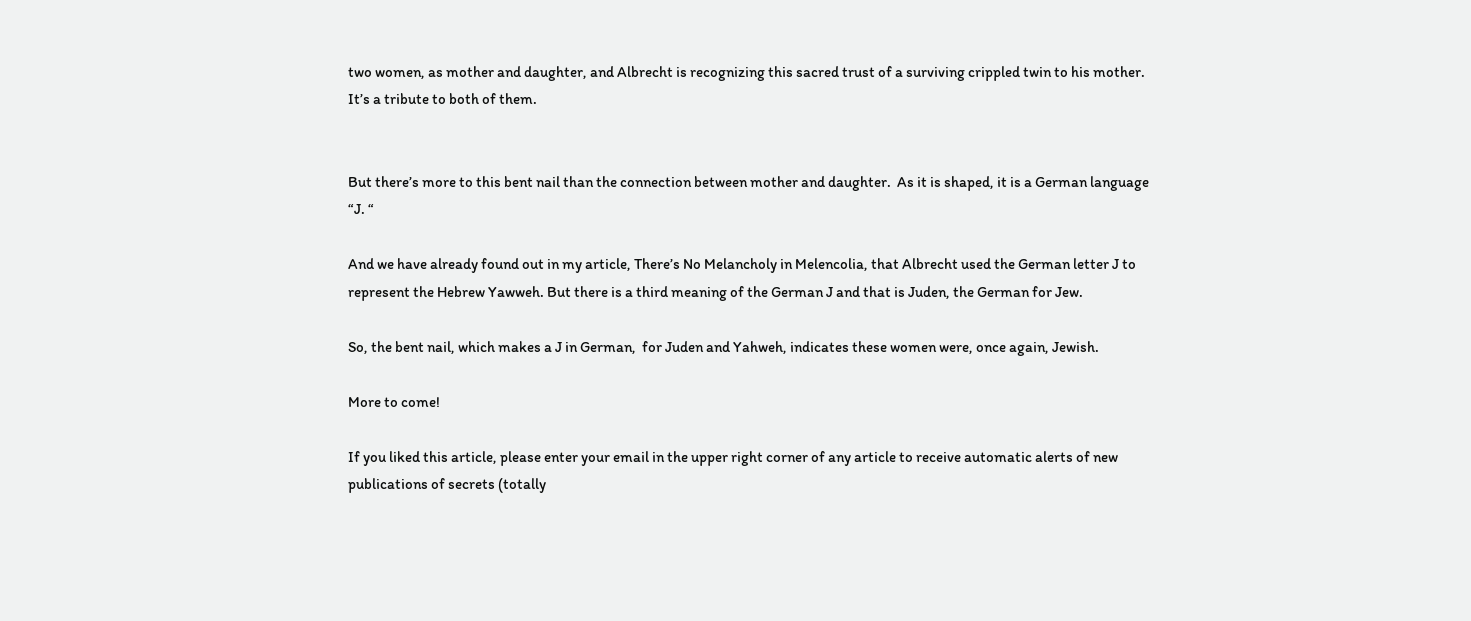two women, as mother and daughter, and Albrecht is recognizing this sacred trust of a surviving crippled twin to his mother.  It’s a tribute to both of them.


But there’s more to this bent nail than the connection between mother and daughter.  As it is shaped, it is a German language “J. “

And we have already found out in my article, There’s No Melancholy in Melencolia, that Albrecht used the German letter J to represent the Hebrew Yawweh. But there is a third meaning of the German J and that is Juden, the German for Jew.

So, the bent nail, which makes a J in German,  for Juden and Yahweh, indicates these women were, once again, Jewish.

More to come!

If you liked this article, please enter your email in the upper right corner of any article to receive automatic alerts of new publications of secrets (totally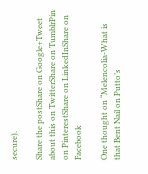secure).

Share the postShare on Google+Tweet about this on TwitterShare on TumblrPin on PinterestShare on LinkedInShare on Facebook

One thought on “Melencolia-What is that Bent Nail on Putto’s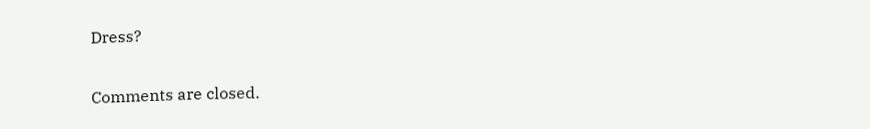Dress?

Comments are closed.